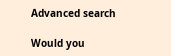Advanced search

Would you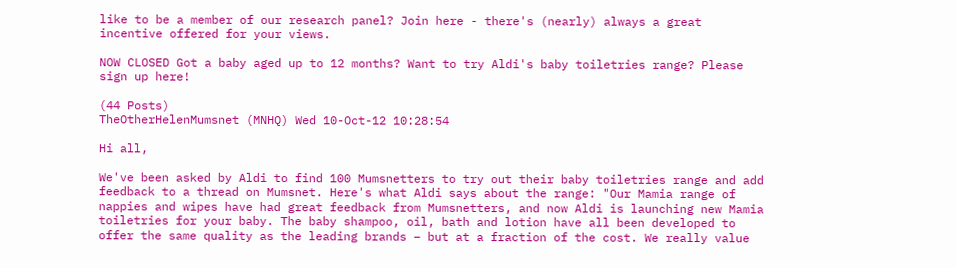like to be a member of our research panel? Join here - there's (nearly) always a great incentive offered for your views.

NOW CLOSED Got a baby aged up to 12 months? Want to try Aldi's baby toiletries range? Please sign up here!

(44 Posts)
TheOtherHelenMumsnet (MNHQ) Wed 10-Oct-12 10:28:54

Hi all,

We've been asked by Aldi to find 100 Mumsnetters to try out their baby toiletries range and add feedback to a thread on Mumsnet. Here's what Aldi says about the range: "Our Mamia range of nappies and wipes have had great feedback from Mumsnetters, and now Aldi is launching new Mamia toiletries for your baby. The baby shampoo, oil, bath and lotion have all been developed to offer the same quality as the leading brands – but at a fraction of the cost. We really value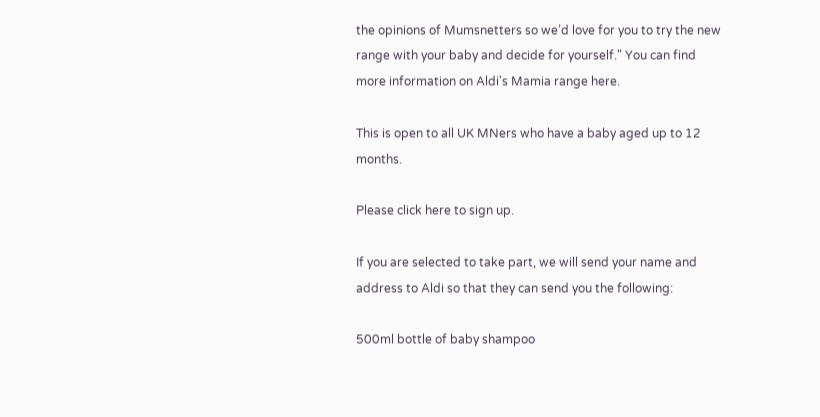the opinions of Mumsnetters so we’d love for you to try the new range with your baby and decide for yourself." You can find more information on Aldi's Mamia range here.

This is open to all UK MNers who have a baby aged up to 12 months.

Please click here to sign up.

If you are selected to take part, we will send your name and address to Aldi so that they can send you the following:

500ml bottle of baby shampoo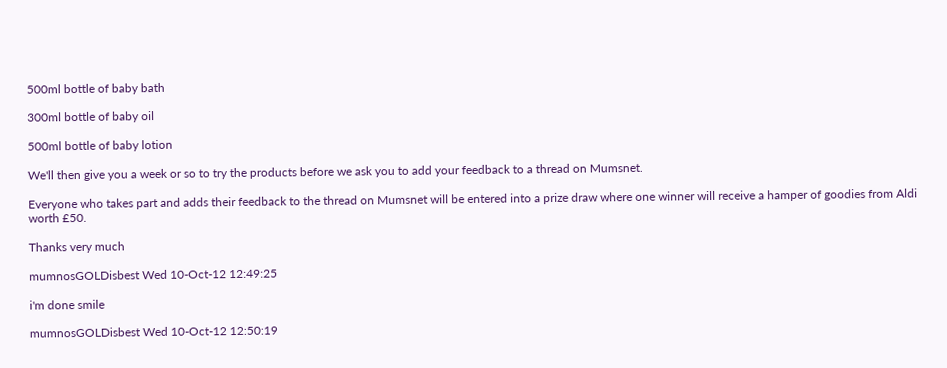500ml bottle of baby bath

300ml bottle of baby oil

500ml bottle of baby lotion

We'll then give you a week or so to try the products before we ask you to add your feedback to a thread on Mumsnet.

Everyone who takes part and adds their feedback to the thread on Mumsnet will be entered into a prize draw where one winner will receive a hamper of goodies from Aldi worth £50.

Thanks very much

mumnosGOLDisbest Wed 10-Oct-12 12:49:25

i'm done smile

mumnosGOLDisbest Wed 10-Oct-12 12:50:19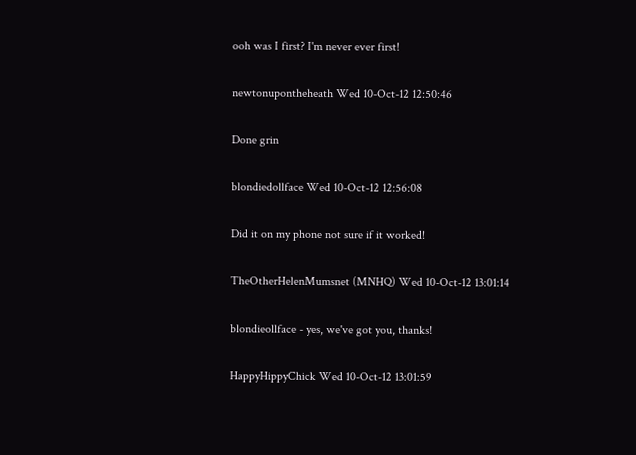ooh was I first? I'm never ever first!

newtonupontheheath Wed 10-Oct-12 12:50:46

Done grin

blondiedollface Wed 10-Oct-12 12:56:08

Did it on my phone not sure if it worked!

TheOtherHelenMumsnet (MNHQ) Wed 10-Oct-12 13:01:14

blondieollface - yes, we've got you, thanks!

HappyHippyChick Wed 10-Oct-12 13:01:59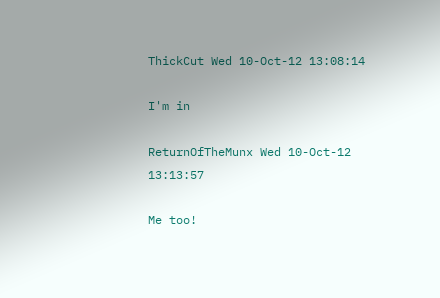ThickCut Wed 10-Oct-12 13:08:14

I'm in

ReturnOfTheMunx Wed 10-Oct-12 13:13:57

Me too!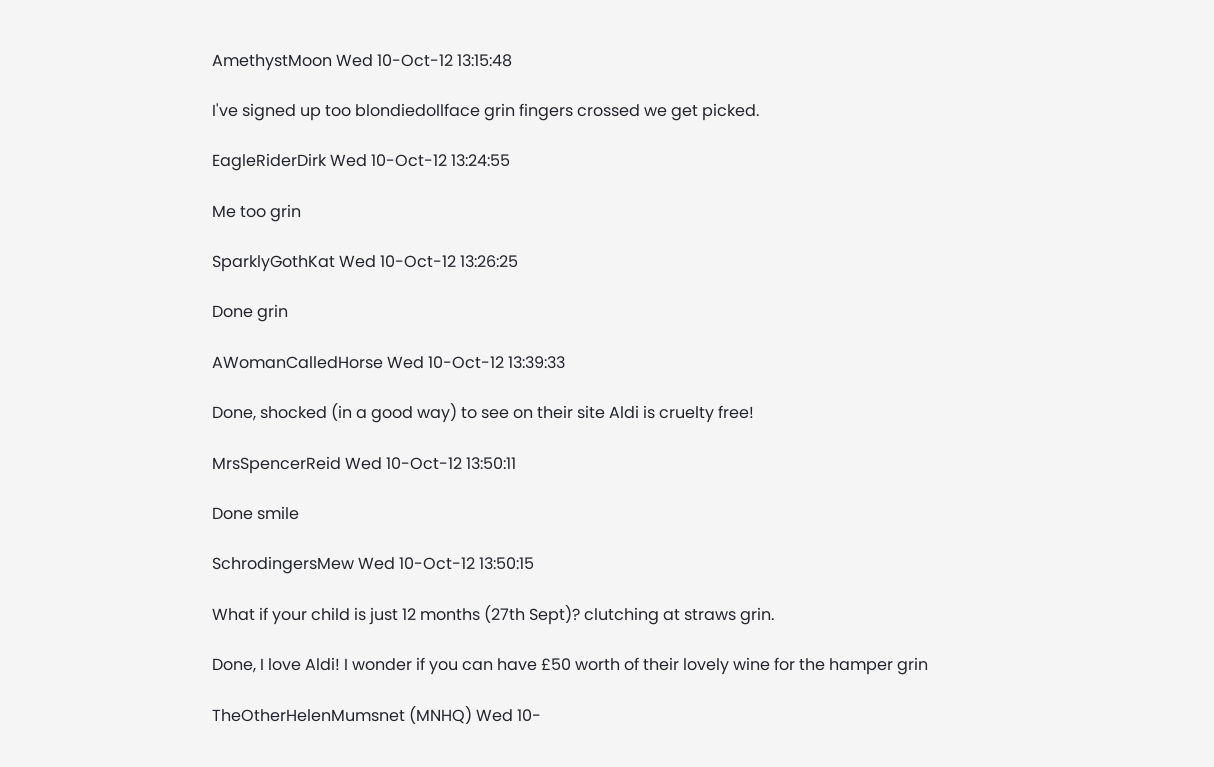AmethystMoon Wed 10-Oct-12 13:15:48

I've signed up too blondiedollface grin fingers crossed we get picked.

EagleRiderDirk Wed 10-Oct-12 13:24:55

Me too grin

SparklyGothKat Wed 10-Oct-12 13:26:25

Done grin

AWomanCalledHorse Wed 10-Oct-12 13:39:33

Done, shocked (in a good way) to see on their site Aldi is cruelty free!

MrsSpencerReid Wed 10-Oct-12 13:50:11

Done smile

SchrodingersMew Wed 10-Oct-12 13:50:15

What if your child is just 12 months (27th Sept)? clutching at straws grin.

Done, I love Aldi! I wonder if you can have £50 worth of their lovely wine for the hamper grin

TheOtherHelenMumsnet (MNHQ) Wed 10-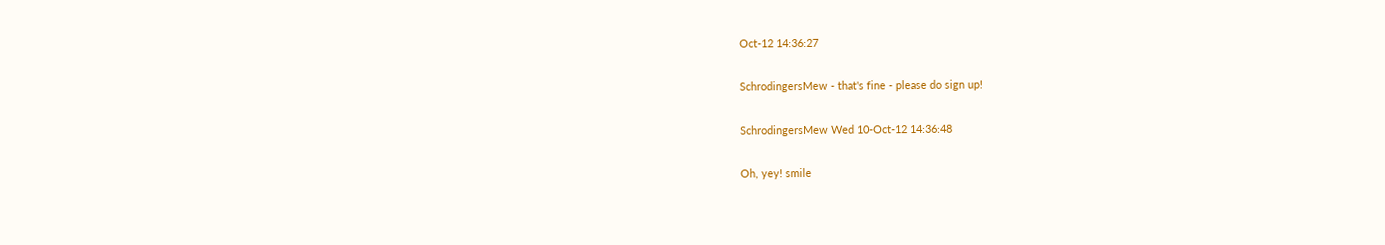Oct-12 14:36:27

SchrodingersMew - that's fine - please do sign up!

SchrodingersMew Wed 10-Oct-12 14:36:48

Oh, yey! smile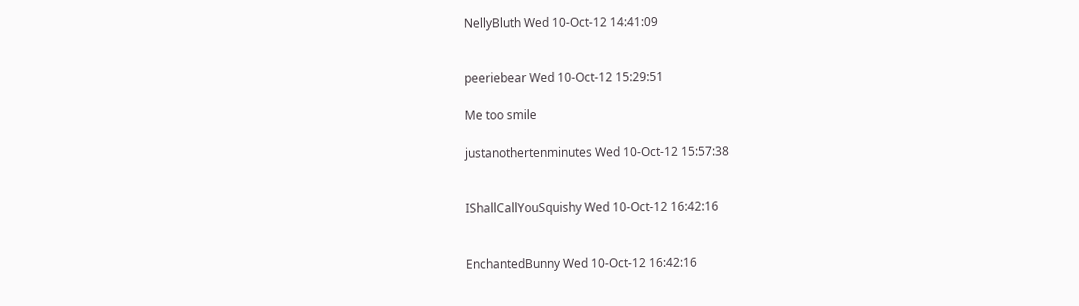NellyBluth Wed 10-Oct-12 14:41:09


peeriebear Wed 10-Oct-12 15:29:51

Me too smile

justanothertenminutes Wed 10-Oct-12 15:57:38


IShallCallYouSquishy Wed 10-Oct-12 16:42:16


EnchantedBunny Wed 10-Oct-12 16:42:16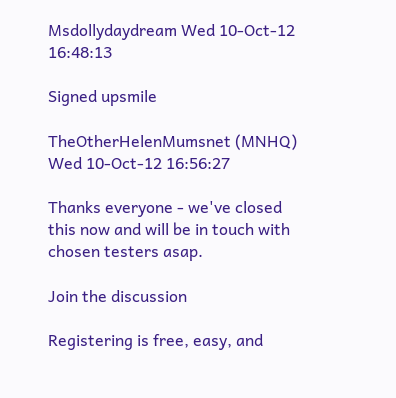Msdollydaydream Wed 10-Oct-12 16:48:13

Signed upsmile

TheOtherHelenMumsnet (MNHQ) Wed 10-Oct-12 16:56:27

Thanks everyone - we've closed this now and will be in touch with chosen testers asap.

Join the discussion

Registering is free, easy, and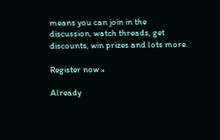means you can join in the discussion, watch threads, get discounts, win prizes and lots more.

Register now »

Already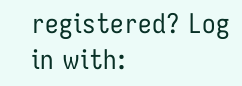registered? Log in with: